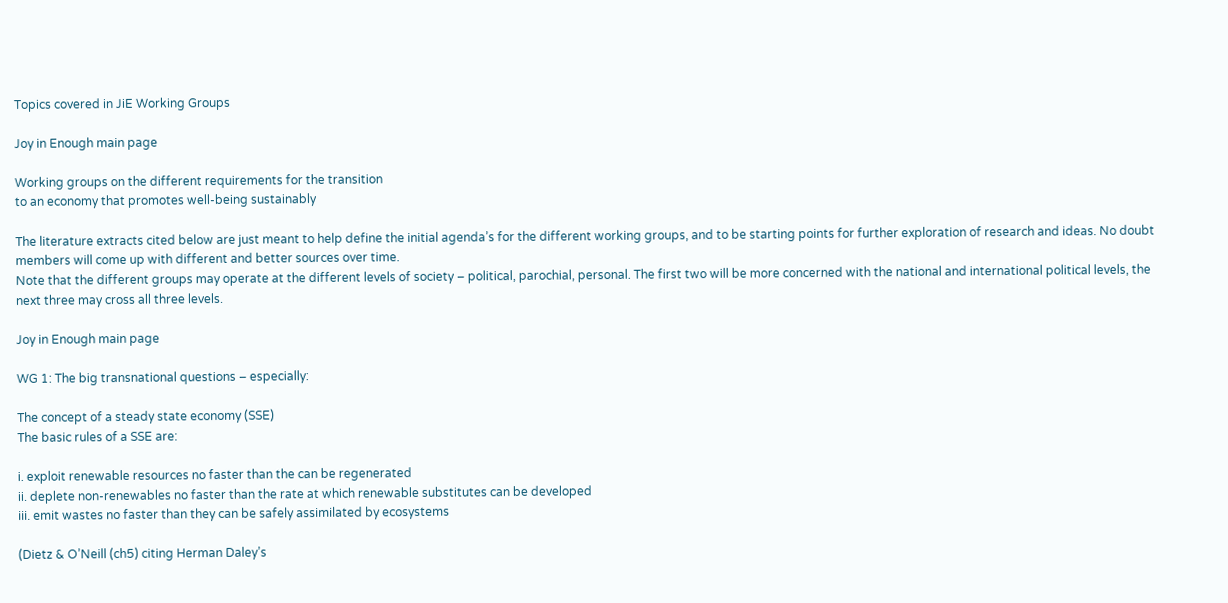Topics covered in JiE Working Groups

Joy in Enough main page

Working groups on the different requirements for the transition
to an economy that promotes well-being sustainably

The literature extracts cited below are just meant to help define the initial agenda’s for the different working groups, and to be starting points for further exploration of research and ideas. No doubt members will come up with different and better sources over time.
Note that the different groups may operate at the different levels of society – political, parochial, personal. The first two will be more concerned with the national and international political levels, the next three may cross all three levels.

Joy in Enough main page

WG 1: The big transnational questions – especially:

The concept of a steady state economy (SSE)
The basic rules of a SSE are:

i. exploit renewable resources no faster than the can be regenerated
ii. deplete non-renewables no faster than the rate at which renewable substitutes can be developed
iii. emit wastes no faster than they can be safely assimilated by ecosystems

(Dietz & O’Neill (ch5) citing Herman Daley’s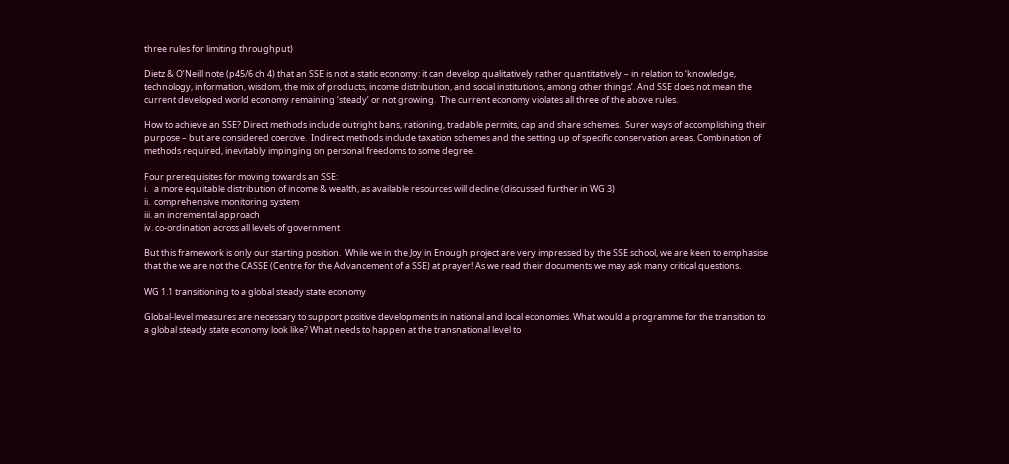three rules for limiting throughput)

Dietz & O’Neill note (p45/6 ch 4) that an SSE is not a static economy: it can develop qualitatively rather quantitatively – in relation to ‘knowledge, technology, information, wisdom, the mix of products, income distribution, and social institutions, among other things’. And SSE does not mean the current developed world economy remaining ‘steady’ or not growing.  The current economy violates all three of the above rules.

How to achieve an SSE? Direct methods include outright bans, rationing, tradable permits, cap and share schemes.  Surer ways of accomplishing their purpose – but are considered coercive.  Indirect methods include taxation schemes and the setting up of specific conservation areas. Combination of methods required, inevitably impinging on personal freedoms to some degree.

Four prerequisites for moving towards an SSE:
i.   a more equitable distribution of income & wealth, as available resources will decline (discussed further in WG 3)
ii.  comprehensive monitoring system
iii. an incremental approach
iv. co-ordination across all levels of government

But this framework is only our starting position.  While we in the Joy in Enough project are very impressed by the SSE school, we are keen to emphasise that the we are not the CASSE (Centre for the Advancement of a SSE) at prayer! As we read their documents we may ask many critical questions.

WG 1.1 transitioning to a global steady state economy

Global-level measures are necessary to support positive developments in national and local economies. What would a programme for the transition to a global steady state economy look like? What needs to happen at the transnational level to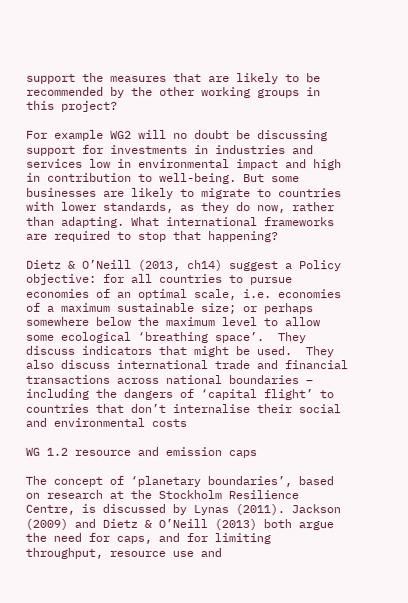support the measures that are likely to be recommended by the other working groups in this project?

For example WG2 will no doubt be discussing support for investments in industries and services low in environmental impact and high in contribution to well-being. But some businesses are likely to migrate to countries with lower standards, as they do now, rather than adapting. What international frameworks are required to stop that happening?

Dietz & O’Neill (2013, ch14) suggest a Policy objective: for all countries to pursue economies of an optimal scale, i.e. economies of a maximum sustainable size; or perhaps somewhere below the maximum level to allow some ecological ‘breathing space’.  They discuss indicators that might be used.  They also discuss international trade and financial transactions across national boundaries – including the dangers of ‘capital flight’ to countries that don’t internalise their social and environmental costs

WG 1.2 resource and emission caps

The concept of ‘planetary boundaries’, based on research at the Stockholm Resilience Centre, is discussed by Lynas (2011). Jackson (2009) and Dietz & O’Neill (2013) both argue the need for caps, and for limiting throughput, resource use and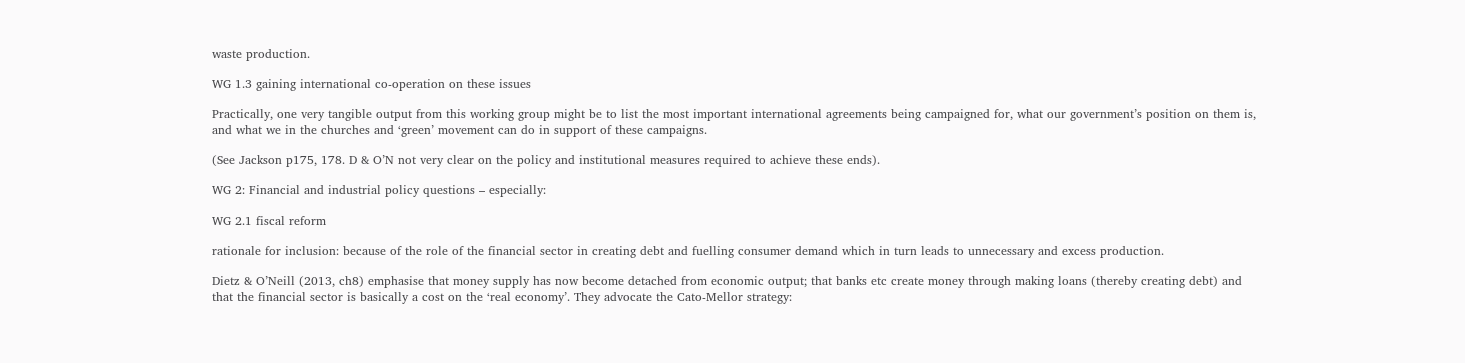waste production.

WG 1.3 gaining international co-operation on these issues

Practically, one very tangible output from this working group might be to list the most important international agreements being campaigned for, what our government’s position on them is, and what we in the churches and ‘green’ movement can do in support of these campaigns.

(See Jackson p175, 178. D & O’N not very clear on the policy and institutional measures required to achieve these ends).

WG 2: Financial and industrial policy questions – especially:

WG 2.1 fiscal reform

rationale for inclusion: because of the role of the financial sector in creating debt and fuelling consumer demand which in turn leads to unnecessary and excess production.

Dietz & O’Neill (2013, ch8) emphasise that money supply has now become detached from economic output; that banks etc create money through making loans (thereby creating debt) and that the financial sector is basically a cost on the ‘real economy’. They advocate the Cato-Mellor strategy: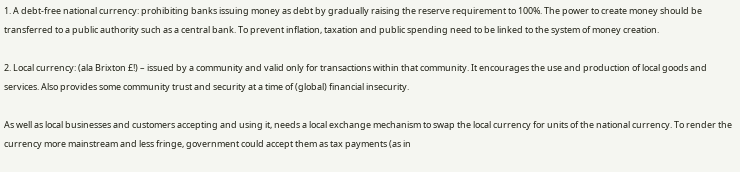1. A debt-free national currency: prohibiting banks issuing money as debt by gradually raising the reserve requirement to 100%. The power to create money should be transferred to a public authority such as a central bank. To prevent inflation, taxation and public spending need to be linked to the system of money creation.

2. Local currency: (ala Brixton £!) – issued by a community and valid only for transactions within that community. It encourages the use and production of local goods and services. Also provides some community trust and security at a time of (global) financial insecurity.

As well as local businesses and customers accepting and using it, needs a local exchange mechanism to swap the local currency for units of the national currency. To render the currency more mainstream and less fringe, government could accept them as tax payments (as in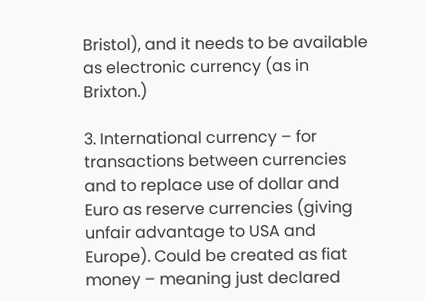Bristol), and it needs to be available as electronic currency (as in Brixton.)

3. International currency – for transactions between currencies and to replace use of dollar and Euro as reserve currencies (giving unfair advantage to USA and Europe). Could be created as fiat money – meaning just declared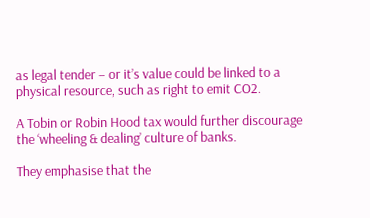as legal tender – or it’s value could be linked to a physical resource, such as right to emit CO2.

A Tobin or Robin Hood tax would further discourage the ‘wheeling & dealing’ culture of banks.

They emphasise that the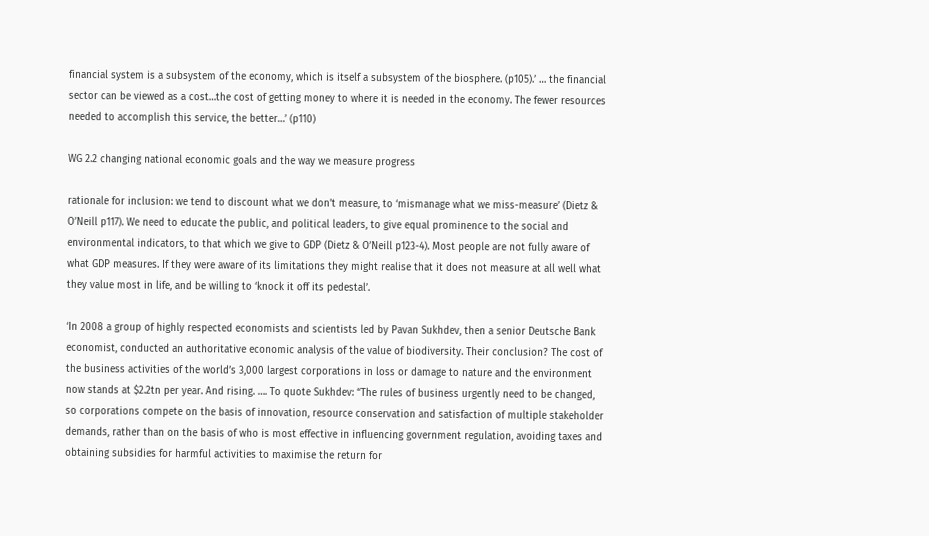financial system is a subsystem of the economy, which is itself a subsystem of the biosphere. (p105).’ … the financial sector can be viewed as a cost…the cost of getting money to where it is needed in the economy. The fewer resources needed to accomplish this service, the better…’ (p110)

WG 2.2 changing national economic goals and the way we measure progress

rationale for inclusion: we tend to discount what we don’t measure, to ‘mismanage what we miss-measure’ (Dietz & O’Neill p117). We need to educate the public, and political leaders, to give equal prominence to the social and environmental indicators, to that which we give to GDP (Dietz & O’Neill p123-4). Most people are not fully aware of what GDP measures. If they were aware of its limitations they might realise that it does not measure at all well what they value most in life, and be willing to ‘knock it off its pedestal’.

‘In 2008 a group of highly respected economists and scientists led by Pavan Sukhdev, then a senior Deutsche Bank economist, conducted an authoritative economic analysis of the value of biodiversity. Their conclusion? The cost of the business activities of the world’s 3,000 largest corporations in loss or damage to nature and the environment now stands at $2.2tn per year. And rising. …. To quote Sukhdev: “The rules of business urgently need to be changed, so corporations compete on the basis of innovation, resource conservation and satisfaction of multiple stakeholder demands, rather than on the basis of who is most effective in influencing government regulation, avoiding taxes and obtaining subsidies for harmful activities to maximise the return for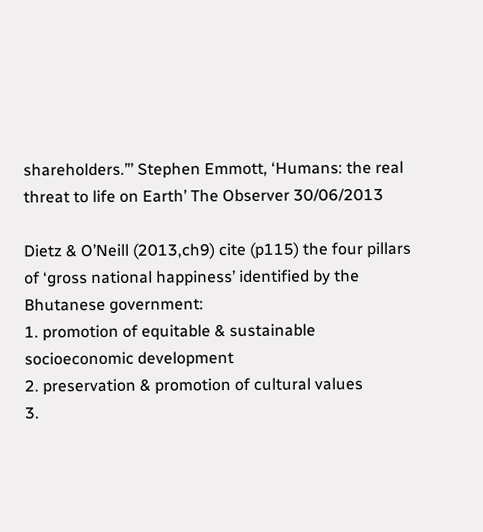shareholders.”’ Stephen Emmott, ‘Humans: the real threat to life on Earth’ The Observer 30/06/2013

Dietz & O’Neill (2013,ch9) cite (p115) the four pillars of ‘gross national happiness’ identified by the Bhutanese government:
1. promotion of equitable & sustainable socioeconomic development
2. preservation & promotion of cultural values
3.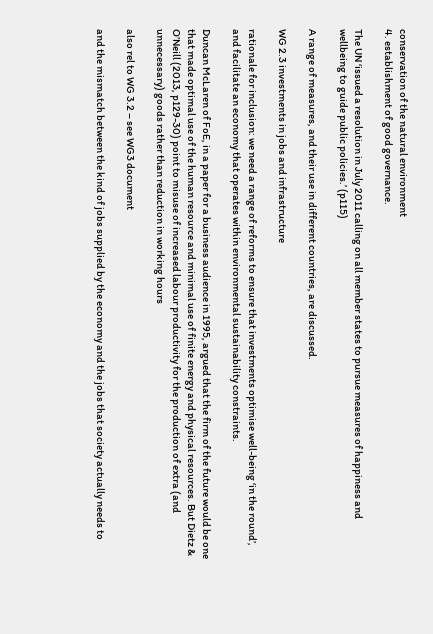conservation of the natural environment
4. establishment of good governance.

The UN ‘issued a resolution in July 2011 calling on all member states to pursue measures of happiness and wellbeing to guide public policies.’ (p115)

A range of measures, and their use in different countries, are discussed.

WG 2.3 investments in jobs and infrastructure

rationale for inclusion: we need a range of reforms to ensure that investments optimise well-being ‘in the round’, and facilitate an economy that operates within environmental sustainability constraints.

Duncan McLaren of FoE, in a paper for a business audience in 1995, argued that the firm of the future would be one that made optimal use of the human resource and minimal use of finite energy and physical resources. But Dietz & O’Neill (2013, p129-30) point to misuse of increased labour productivity for the production of extra (and unnecessary) goods rather than reduction in working hours

also rel to WG 3.2 – see WG3 document

and the mismatch between the kind of jobs supplied by the economy and the jobs that society actually needs to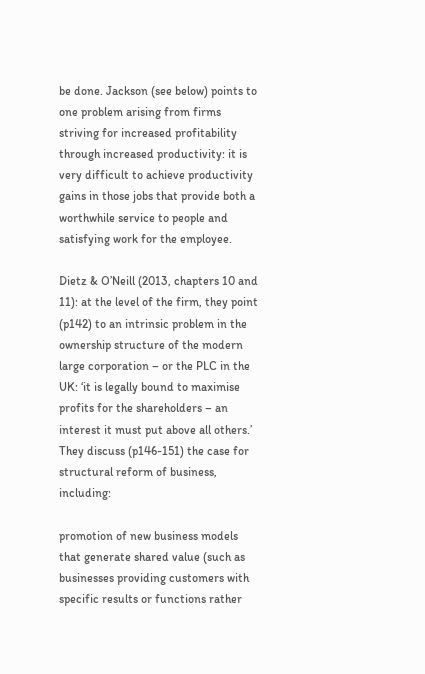be done. Jackson (see below) points to one problem arising from firms striving for increased profitability through increased productivity: it is very difficult to achieve productivity gains in those jobs that provide both a worthwhile service to people and satisfying work for the employee.

Dietz & O’Neill (2013, chapters 10 and 11): at the level of the firm, they point (p142) to an intrinsic problem in the ownership structure of the modern large corporation – or the PLC in the UK: ‘it is legally bound to maximise profits for the shareholders – an interest it must put above all others.’ They discuss (p146-151) the case for structural reform of business, including:

promotion of new business models that generate shared value (such as businesses providing customers with specific results or functions rather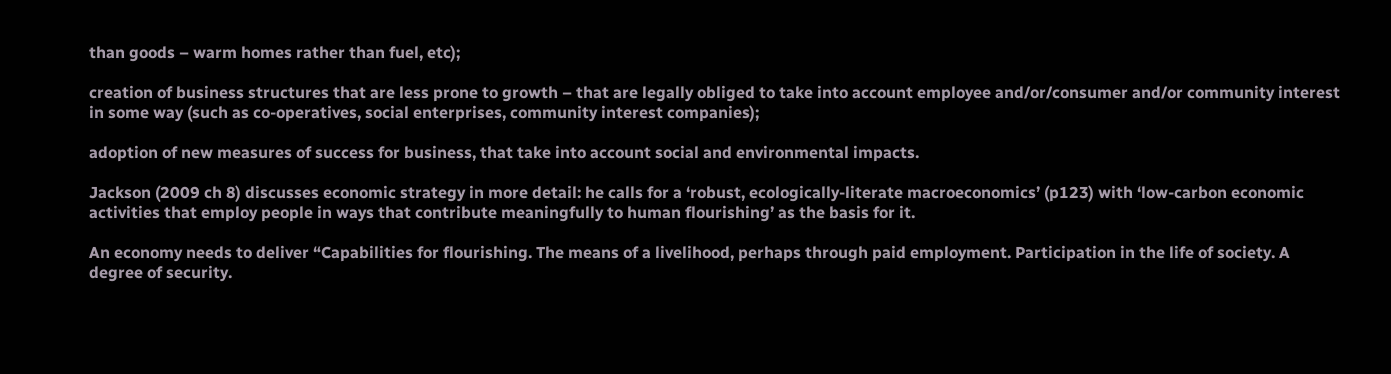than goods – warm homes rather than fuel, etc);

creation of business structures that are less prone to growth – that are legally obliged to take into account employee and/or/consumer and/or community interest in some way (such as co-operatives, social enterprises, community interest companies);

adoption of new measures of success for business, that take into account social and environmental impacts.

Jackson (2009 ch 8) discusses economic strategy in more detail: he calls for a ‘robust, ecologically-literate macroeconomics’ (p123) with ‘low-carbon economic activities that employ people in ways that contribute meaningfully to human flourishing’ as the basis for it.

An economy needs to deliver “Capabilities for flourishing. The means of a livelihood, perhaps through paid employment. Participation in the life of society. A degree of security.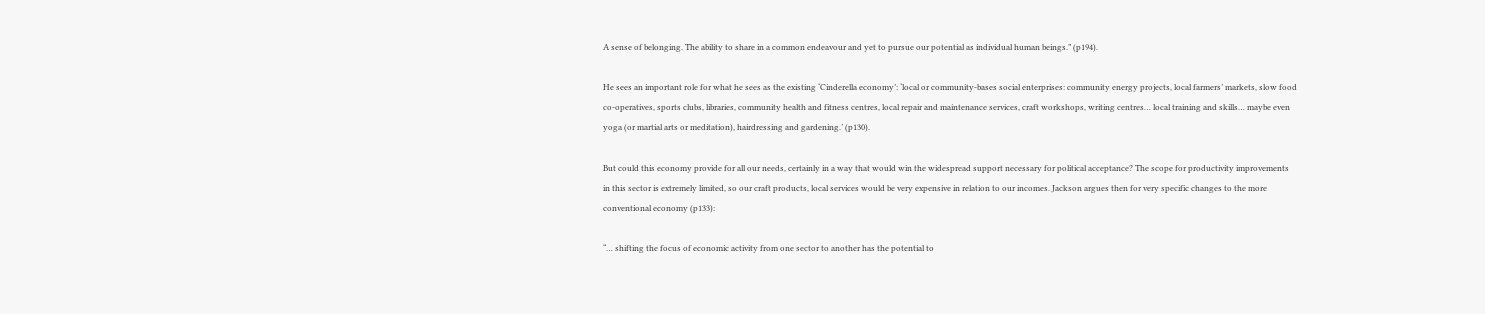A sense of belonging. The ability to share in a common endeavour and yet to pursue our potential as individual human beings.” (p194).

He sees an important role for what he sees as the existing ‘Cinderella economy’: ‘local or community-bases social enterprises: community energy projects, local farmers’ markets, slow food co-operatives, sports clubs, libraries, community health and fitness centres, local repair and maintenance services, craft workshops, writing centres… local training and skills… maybe even yoga (or martial arts or meditation), hairdressing and gardening.’ (p130).

But could this economy provide for all our needs, certainly in a way that would win the widespread support necessary for political acceptance? The scope for productivity improvements in this sector is extremely limited, so our craft products, local services would be very expensive in relation to our incomes. Jackson argues then for very specific changes to the more conventional economy (p133):

“… shifting the focus of economic activity from one sector to another has the potential to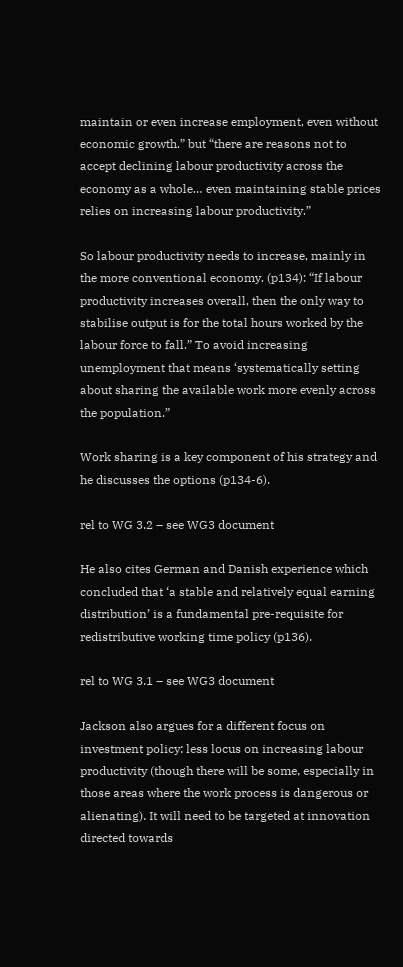maintain or even increase employment, even without economic growth.” but “there are reasons not to accept declining labour productivity across the economy as a whole… even maintaining stable prices relies on increasing labour productivity.”

So labour productivity needs to increase, mainly in the more conventional economy. (p134): “If labour productivity increases overall, then the only way to stabilise output is for the total hours worked by the labour force to fall.” To avoid increasing unemployment that means ‘systematically setting about sharing the available work more evenly across the population.”

Work sharing is a key component of his strategy and he discusses the options (p134-6).

rel to WG 3.2 – see WG3 document

He also cites German and Danish experience which concluded that ‘a stable and relatively equal earning distribution’ is a fundamental pre-requisite for redistributive working time policy (p136).

rel to WG 3.1 – see WG3 document

Jackson also argues for a different focus on investment policy: less locus on increasing labour productivity (though there will be some, especially in those areas where the work process is dangerous or alienating). It will need to be targeted at innovation directed towards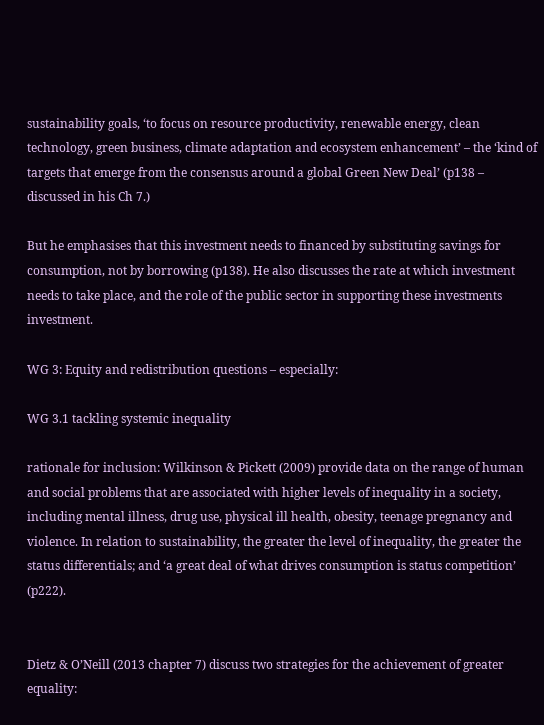sustainability goals, ‘to focus on resource productivity, renewable energy, clean technology, green business, climate adaptation and ecosystem enhancement’ – the ‘kind of targets that emerge from the consensus around a global Green New Deal’ (p138 – discussed in his Ch 7.)

But he emphasises that this investment needs to financed by substituting savings for consumption, not by borrowing (p138). He also discusses the rate at which investment needs to take place, and the role of the public sector in supporting these investments investment.

WG 3: Equity and redistribution questions – especially:

WG 3.1 tackling systemic inequality

rationale for inclusion: Wilkinson & Pickett (2009) provide data on the range of human and social problems that are associated with higher levels of inequality in a society, including mental illness, drug use, physical ill health, obesity, teenage pregnancy and violence. In relation to sustainability, the greater the level of inequality, the greater the status differentials; and ‘a great deal of what drives consumption is status competition’ (p222).


Dietz & O’Neill (2013 chapter 7) discuss two strategies for the achievement of greater equality: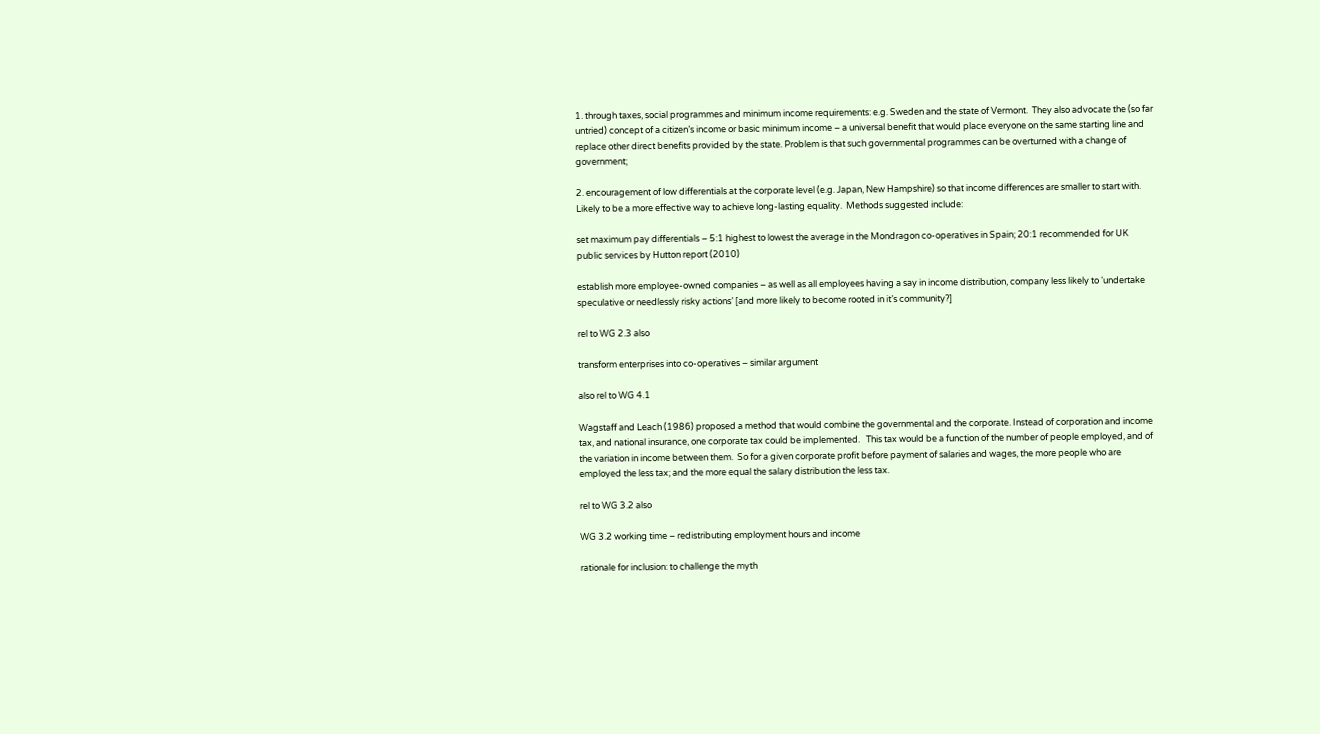1. through taxes, social programmes and minimum income requirements: e.g. Sweden and the state of Vermont.  They also advocate the (so far untried) concept of a citizen’s income or basic minimum income – a universal benefit that would place everyone on the same starting line and replace other direct benefits provided by the state. Problem is that such governmental programmes can be overturned with a change of government;

2. encouragement of low differentials at the corporate level (e.g. Japan, New Hampshire) so that income differences are smaller to start with.  Likely to be a more effective way to achieve long-lasting equality.  Methods suggested include:

set maximum pay differentials – 5:1 highest to lowest the average in the Mondragon co-operatives in Spain; 20:1 recommended for UK public services by Hutton report (2010)

establish more employee-owned companies – as well as all employees having a say in income distribution, company less likely to ‘undertake speculative or needlessly risky actions’ [and more likely to become rooted in it’s community?]

rel to WG 2.3 also

transform enterprises into co-operatives – similar argument

also rel to WG 4.1

Wagstaff and Leach (1986) proposed a method that would combine the governmental and the corporate. Instead of corporation and income tax, and national insurance, one corporate tax could be implemented.   This tax would be a function of the number of people employed, and of the variation in income between them.  So for a given corporate profit before payment of salaries and wages, the more people who are employed the less tax; and the more equal the salary distribution the less tax.

rel to WG 3.2 also

WG 3.2 working time – redistributing employment hours and income

rationale for inclusion: to challenge the myth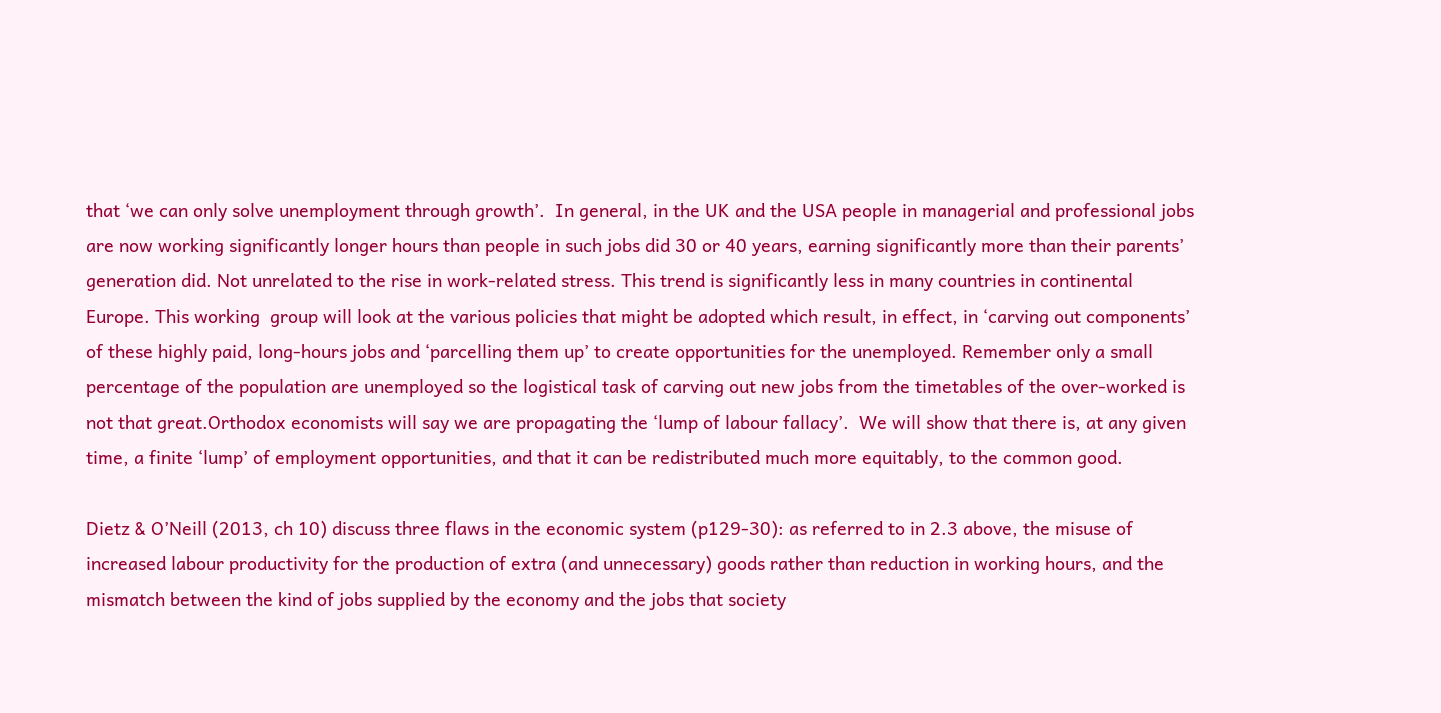that ‘we can only solve unemployment through growth’.  In general, in the UK and the USA people in managerial and professional jobs are now working significantly longer hours than people in such jobs did 30 or 40 years, earning significantly more than their parents’ generation did. Not unrelated to the rise in work-related stress. This trend is significantly less in many countries in continental Europe. This working  group will look at the various policies that might be adopted which result, in effect, in ‘carving out components’ of these highly paid, long-hours jobs and ‘parcelling them up’ to create opportunities for the unemployed. Remember only a small percentage of the population are unemployed so the logistical task of carving out new jobs from the timetables of the over-worked is not that great.Orthodox economists will say we are propagating the ‘lump of labour fallacy’.  We will show that there is, at any given time, a finite ‘lump’ of employment opportunities, and that it can be redistributed much more equitably, to the common good.

Dietz & O’Neill (2013, ch 10) discuss three flaws in the economic system (p129-30): as referred to in 2.3 above, the misuse of increased labour productivity for the production of extra (and unnecessary) goods rather than reduction in working hours, and the mismatch between the kind of jobs supplied by the economy and the jobs that society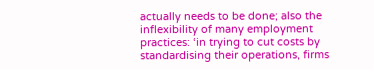actually needs to be done; also the inflexibility of many employment practices: ‘in trying to cut costs by standardising their operations, firms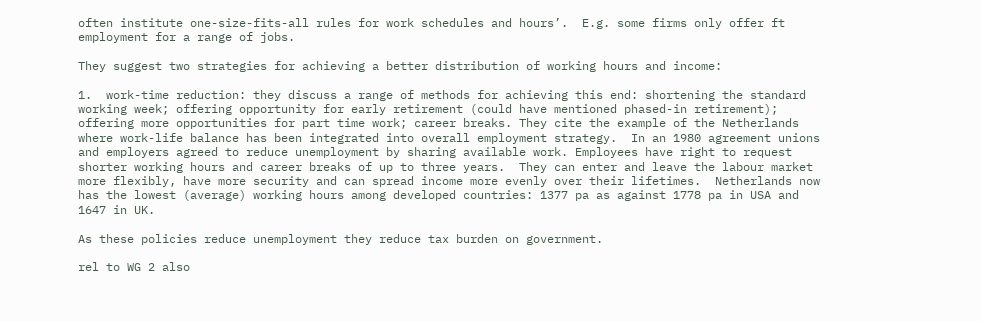often institute one-size-fits-all rules for work schedules and hours’.  E.g. some firms only offer ft employment for a range of jobs.

They suggest two strategies for achieving a better distribution of working hours and income:

1.  work-time reduction: they discuss a range of methods for achieving this end: shortening the standard working week; offering opportunity for early retirement (could have mentioned phased-in retirement); offering more opportunities for part time work; career breaks. They cite the example of the Netherlands where work-life balance has been integrated into overall employment strategy.  In an 1980 agreement unions and employers agreed to reduce unemployment by sharing available work. Employees have right to request shorter working hours and career breaks of up to three years.  They can enter and leave the labour market more flexibly, have more security and can spread income more evenly over their lifetimes.  Netherlands now has the lowest (average) working hours among developed countries: 1377 pa as against 1778 pa in USA and 1647 in UK.

As these policies reduce unemployment they reduce tax burden on government.

rel to WG 2 also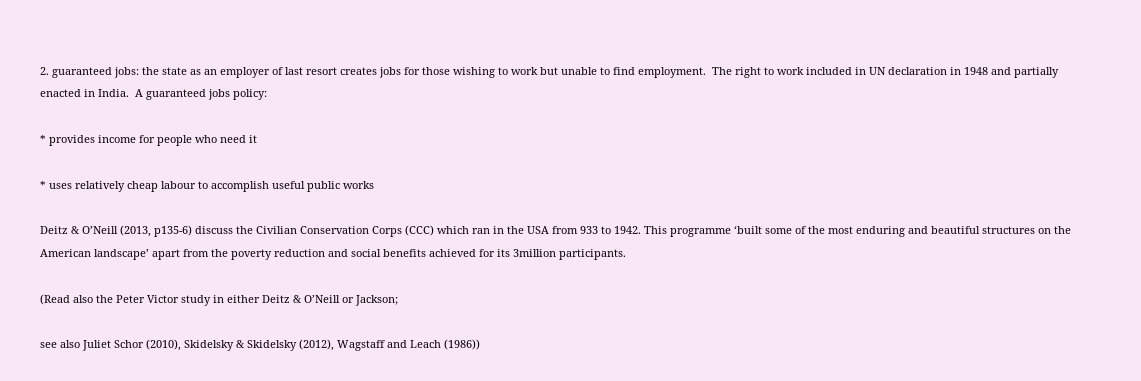2. guaranteed jobs: the state as an employer of last resort creates jobs for those wishing to work but unable to find employment.  The right to work included in UN declaration in 1948 and partially enacted in India.  A guaranteed jobs policy:

* provides income for people who need it

* uses relatively cheap labour to accomplish useful public works

Deitz & O’Neill (2013, p135-6) discuss the Civilian Conservation Corps (CCC) which ran in the USA from 933 to 1942. This programme ‘built some of the most enduring and beautiful structures on the American landscape’ apart from the poverty reduction and social benefits achieved for its 3million participants.

(Read also the Peter Victor study in either Deitz & O’Neill or Jackson;

see also Juliet Schor (2010), Skidelsky & Skidelsky (2012), Wagstaff and Leach (1986))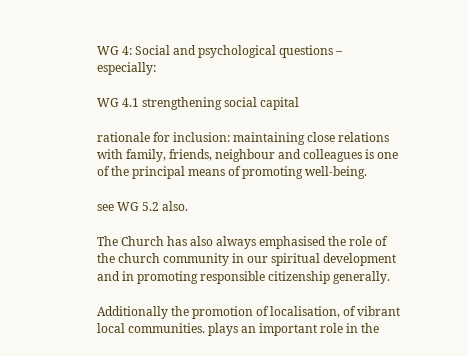WG 4: Social and psychological questions – especially:

WG 4.1 strengthening social capital

rationale for inclusion: maintaining close relations with family, friends, neighbour and colleagues is one of the principal means of promoting well-being.

see WG 5.2 also.

The Church has also always emphasised the role of the church community in our spiritual development and in promoting responsible citizenship generally.

Additionally the promotion of localisation, of vibrant local communities. plays an important role in the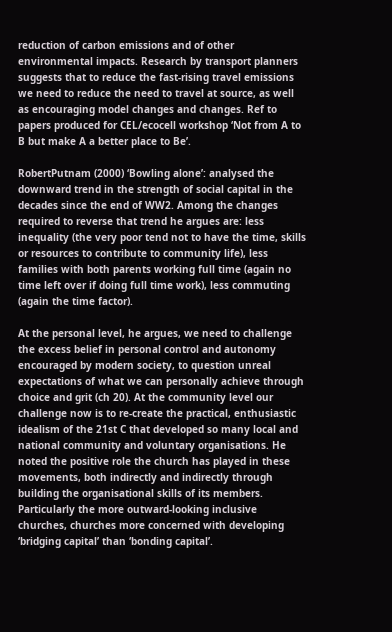reduction of carbon emissions and of other environmental impacts. Research by transport planners suggests that to reduce the fast-rising travel emissions we need to reduce the need to travel at source, as well as encouraging model changes and changes. Ref to papers produced for CEL/ecocell workshop ‘Not from A to B but make A a better place to Be’.

RobertPutnam (2000) ‘Bowling alone’: analysed the downward trend in the strength of social capital in the decades since the end of WW2. Among the changes required to reverse that trend he argues are: less inequality (the very poor tend not to have the time, skills or resources to contribute to community life), less families with both parents working full time (again no time left over if doing full time work), less commuting (again the time factor).

At the personal level, he argues, we need to challenge the excess belief in personal control and autonomy encouraged by modern society, to question unreal expectations of what we can personally achieve through choice and grit (ch 20). At the community level our challenge now is to re-create the practical, enthusiastic idealism of the 21st C that developed so many local and national community and voluntary organisations. He noted the positive role the church has played in these movements, both indirectly and indirectly through building the organisational skills of its members. Particularly the more outward-looking inclusive churches, churches more concerned with developing ‘bridging capital’ than ‘bonding capital’.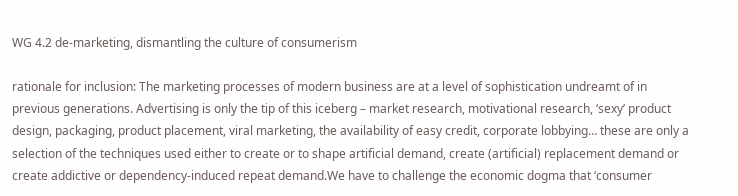WG 4.2 de-marketing, dismantling the culture of consumerism

rationale for inclusion: The marketing processes of modern business are at a level of sophistication undreamt of in previous generations. Advertising is only the tip of this iceberg – market research, motivational research, ‘sexy’ product design, packaging, product placement, viral marketing, the availability of easy credit, corporate lobbying… these are only a selection of the techniques used either to create or to shape artificial demand, create (artificial) replacement demand or create addictive or dependency-induced repeat demand.We have to challenge the economic dogma that ‘consumer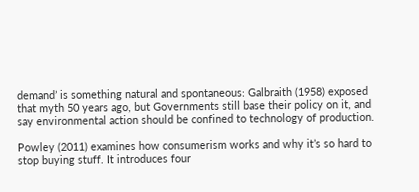demand’ is something natural and spontaneous: Galbraith (1958) exposed that myth 50 years ago, but Governments still base their policy on it, and say environmental action should be confined to technology of production.

Powley (2011) examines how consumerism works and why it’s so hard to stop buying stuff. It introduces four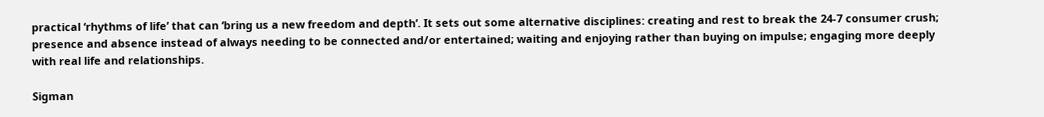practical ‘rhythms of life’ that can ‘bring us a new freedom and depth’. It sets out some alternative disciplines: creating and rest to break the 24-7 consumer crush; presence and absence instead of always needing to be connected and/or entertained; waiting and enjoying rather than buying on impulse; engaging more deeply with real life and relationships.

Sigman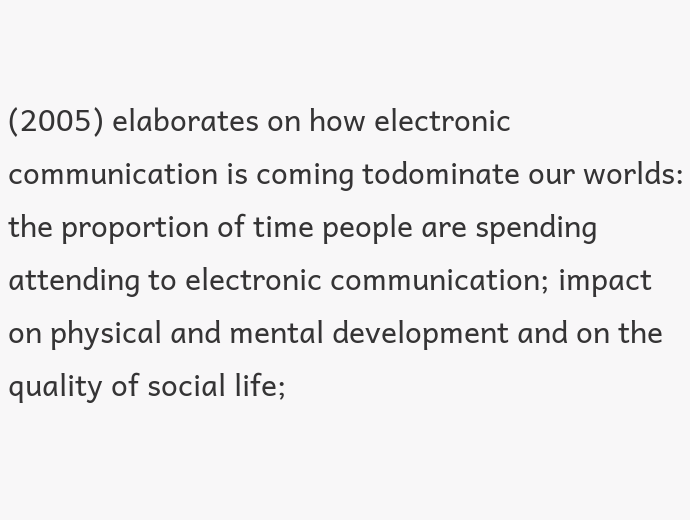(2005) elaborates on how electronic communication is coming todominate our worlds: the proportion of time people are spending attending to electronic communication; impact on physical and mental development and on the quality of social life;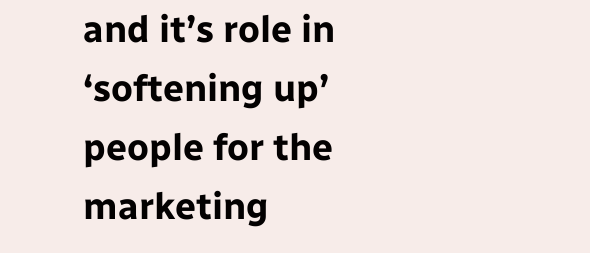and it’s role in ‘softening up’ people for the marketing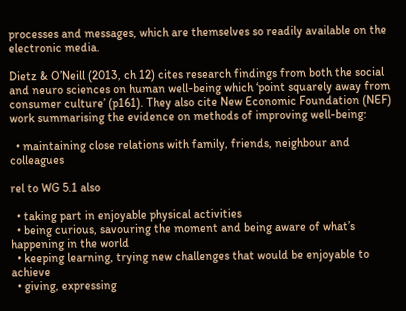processes and messages, which are themselves so readily available on the electronic media.

Dietz & O’Neill (2013, ch 12) cites research findings from both the social and neuro sciences on human well-being which ‘point squarely away from consumer culture’ (p161). They also cite New Economic Foundation (NEF) work summarising the evidence on methods of improving well-being:

  • maintaining close relations with family, friends, neighbour and colleagues

rel to WG 5.1 also

  • taking part in enjoyable physical activities
  • being curious, savouring the moment and being aware of what’s happening in the world
  • keeping learning, trying new challenges that would be enjoyable to achieve
  • giving, expressing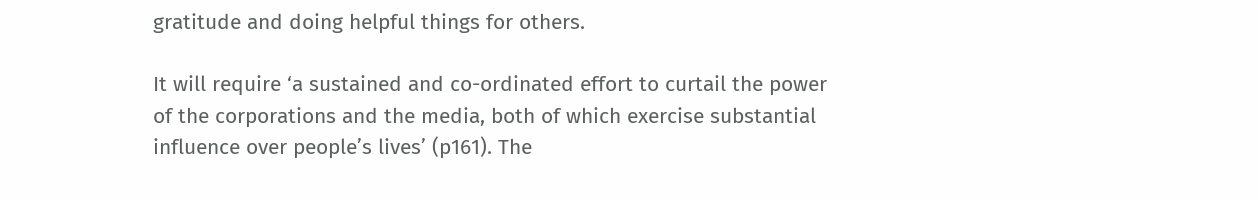gratitude and doing helpful things for others.

It will require ‘a sustained and co-ordinated effort to curtail the power of the corporations and the media, both of which exercise substantial influence over people’s lives’ (p161). The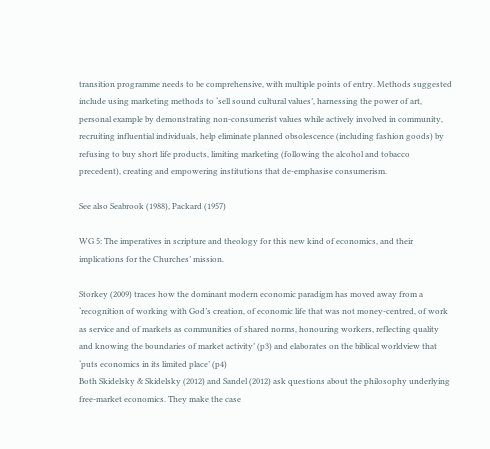transition programme needs to be comprehensive, with multiple points of entry. Methods suggested include using marketing methods to ‘sell sound cultural values’, harnessing the power of art, personal example by demonstrating non-consumerist values while actively involved in community, recruiting influential individuals, help eliminate planned obsolescence (including fashion goods) by refusing to buy short life products, limiting marketing (following the alcohol and tobacco precedent), creating and empowering institutions that de-emphasise consumerism.

See also Seabrook (1988), Packard (1957)

WG 5: The imperatives in scripture and theology for this new kind of economics, and their implications for the Churches’ mission.

Storkey (2009) traces how the dominant modern economic paradigm has moved away from a ‘recognition of working with God’s creation, of economic life that was not money-centred, of work as service and of markets as communities of shared norms, honouring workers, reflecting quality and knowing the boundaries of market activity’ (p3) and elaborates on the biblical worldview that ‘puts economics in its limited place’ (p4)
Both Skidelsky & Skidelsky (2012) and Sandel (2012) ask questions about the philosophy underlying free-market economics. They make the case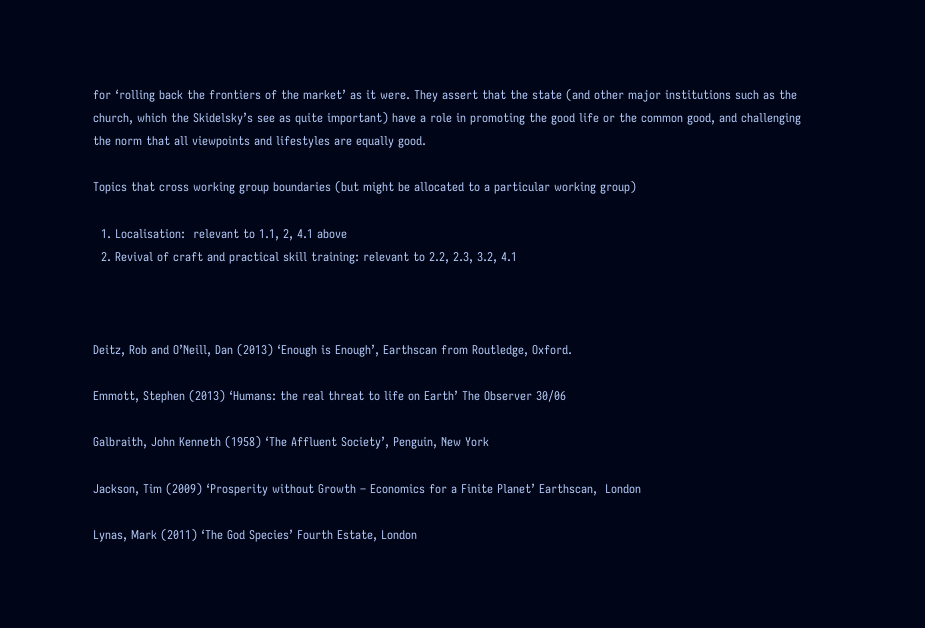for ‘rolling back the frontiers of the market’ as it were. They assert that the state (and other major institutions such as the church, which the Skidelsky’s see as quite important) have a role in promoting the good life or the common good, and challenging the norm that all viewpoints and lifestyles are equally good.

Topics that cross working group boundaries (but might be allocated to a particular working group)

  1. Localisation:  relevant to 1.1, 2, 4.1 above
  2. Revival of craft and practical skill training: relevant to 2.2, 2.3, 3.2, 4.1



Deitz, Rob and O’Neill, Dan (2013) ‘Enough is Enough’, Earthscan from Routledge, Oxford.

Emmott, Stephen (2013) ‘Humans: the real threat to life on Earth’ The Observer 30/06

Galbraith, John Kenneth (1958) ‘The Affluent Society’, Penguin, New York

Jackson, Tim (2009) ‘Prosperity without Growth – Economics for a Finite Planet’ Earthscan,  London

Lynas, Mark (2011) ‘The God Species’ Fourth Estate, London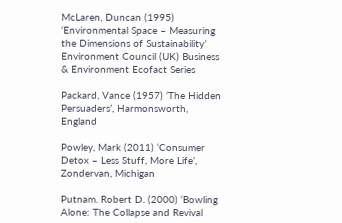McLaren, Duncan (1995) ‘Environmental Space – Measuring the Dimensions of Sustainability’ Environment Council (UK) Business & Environment Ecofact Series

Packard, Vance (1957) ‘The Hidden Persuaders’, Harmonsworth, England

Powley, Mark (2011) ‘Consumer Detox – Less Stuff, More Life’, Zondervan, Michigan

Putnam. Robert D. (2000) ‘Bowling Alone: The Collapse and Revival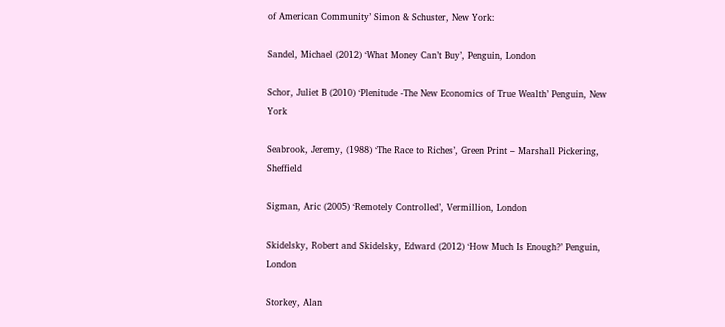of American Community’ Simon & Schuster, New York:

Sandel, Michael (2012) ‘What Money Can’t Buy’, Penguin, London

Schor, Juliet B (2010) ‘Plenitude -The New Economics of True Wealth’ Penguin, New York

Seabrook, Jeremy, (1988) ‘The Race to Riches’, Green Print – Marshall Pickering, Sheffield

Sigman, Aric (2005) ‘Remotely Controlled’, Vermillion, London

Skidelsky, Robert and Skidelsky, Edward (2012) ‘How Much Is Enough?’ Penguin, London

Storkey, Alan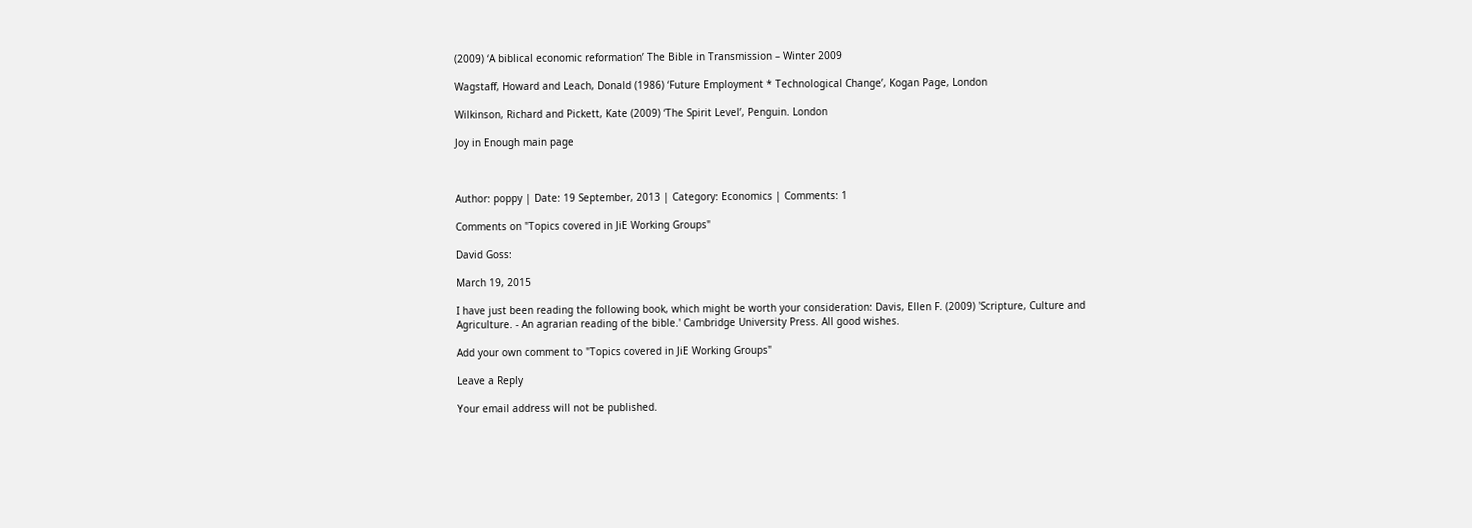(2009) ‘A biblical economic reformation’ The Bible in Transmission – Winter 2009

Wagstaff, Howard and Leach, Donald (1986) ‘Future Employment * Technological Change’, Kogan Page, London

Wilkinson, Richard and Pickett, Kate (2009) ‘The Spirit Level’, Penguin. London

Joy in Enough main page



Author: poppy | Date: 19 September, 2013 | Category: Economics | Comments: 1

Comments on "Topics covered in JiE Working Groups"

David Goss:

March 19, 2015

I have just been reading the following book, which might be worth your consideration: Davis, Ellen F. (2009) 'Scripture, Culture and Agriculture. - An agrarian reading of the bible.' Cambridge University Press. All good wishes.

Add your own comment to "Topics covered in JiE Working Groups"

Leave a Reply

Your email address will not be published.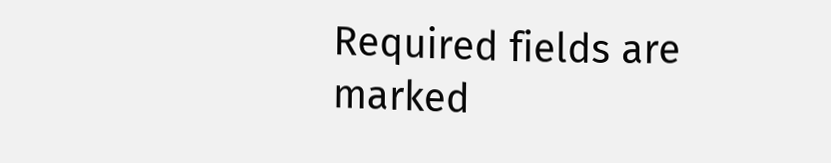Required fields are marked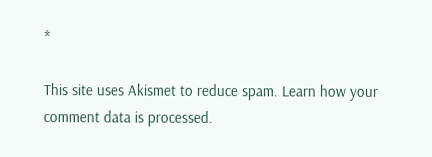*

This site uses Akismet to reduce spam. Learn how your comment data is processed.